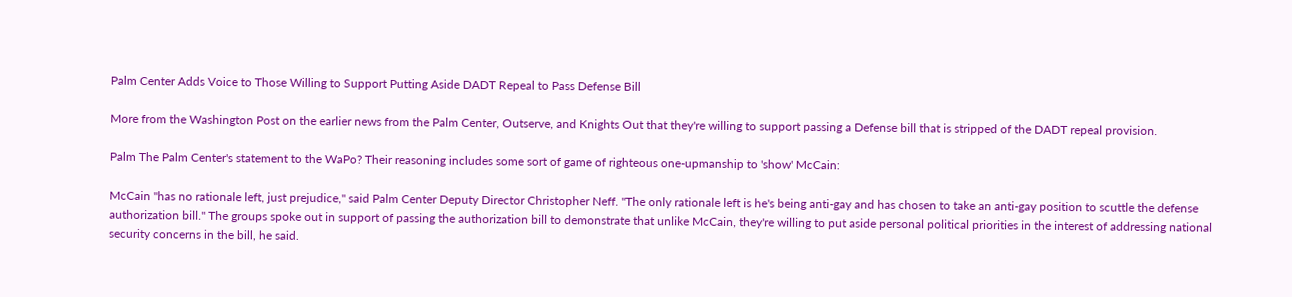Palm Center Adds Voice to Those Willing to Support Putting Aside DADT Repeal to Pass Defense Bill

More from the Washington Post on the earlier news from the Palm Center, Outserve, and Knights Out that they're willing to support passing a Defense bill that is stripped of the DADT repeal provision.

Palm The Palm Center's statement to the WaPo? Their reasoning includes some sort of game of righteous one-upmanship to 'show' McCain:

McCain "has no rationale left, just prejudice," said Palm Center Deputy Director Christopher Neff. "The only rationale left is he's being anti-gay and has chosen to take an anti-gay position to scuttle the defense authorization bill." The groups spoke out in support of passing the authorization bill to demonstrate that unlike McCain, they're willing to put aside personal political priorities in the interest of addressing national security concerns in the bill, he said.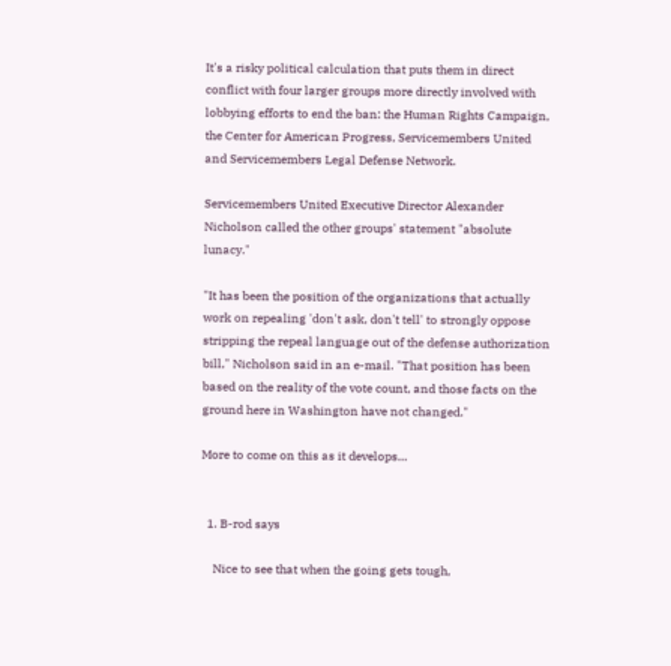It's a risky political calculation that puts them in direct conflict with four larger groups more directly involved with lobbying efforts to end the ban: the Human Rights Campaign, the Center for American Progress, Servicemembers United and Servicemembers Legal Defense Network.

Servicemembers United Executive Director Alexander Nicholson called the other groups' statement "absolute lunacy."

"It has been the position of the organizations that actually work on repealing 'don't ask, don't tell' to strongly oppose stripping the repeal language out of the defense authorization bill," Nicholson said in an e-mail. "That position has been based on the reality of the vote count, and those facts on the ground here in Washington have not changed."

More to come on this as it develops…


  1. B-rod says

    Nice to see that when the going gets tough,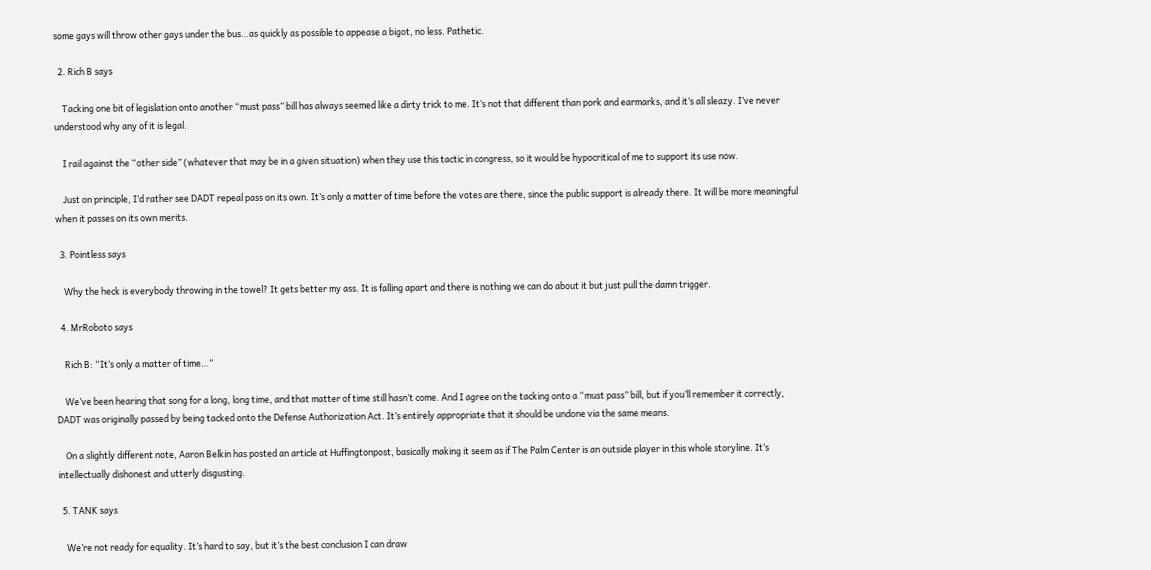some gays will throw other gays under the bus…as quickly as possible to appease a bigot, no less. Pathetic.

  2. Rich B says

    Tacking one bit of legislation onto another “must pass” bill has always seemed like a dirty trick to me. It’s not that different than pork and earmarks, and it’s all sleazy. I’ve never understood why any of it is legal.

    I rail against the “other side” (whatever that may be in a given situation) when they use this tactic in congress, so it would be hypocritical of me to support its use now.

    Just on principle, I’d rather see DADT repeal pass on its own. It’s only a matter of time before the votes are there, since the public support is already there. It will be more meaningful when it passes on its own merits.

  3. Pointless says

    Why the heck is everybody throwing in the towel? It gets better my ass. It is falling apart and there is nothing we can do about it but just pull the damn trigger.

  4. MrRoboto says

    Rich B: “It’s only a matter of time…”

    We’ve been hearing that song for a long, long time, and that matter of time still hasn’t come. And I agree on the tacking onto a “must pass” bill, but if you’ll remember it correctly, DADT was originally passed by being tacked onto the Defense Authorization Act. It’s entirely appropriate that it should be undone via the same means.

    On a slightly different note, Aaron Belkin has posted an article at Huffingtonpost, basically making it seem as if The Palm Center is an outside player in this whole storyline. It’s intellectually dishonest and utterly disgusting.

  5. TANK says

    We’re not ready for equality. It’s hard to say, but it’s the best conclusion I can draw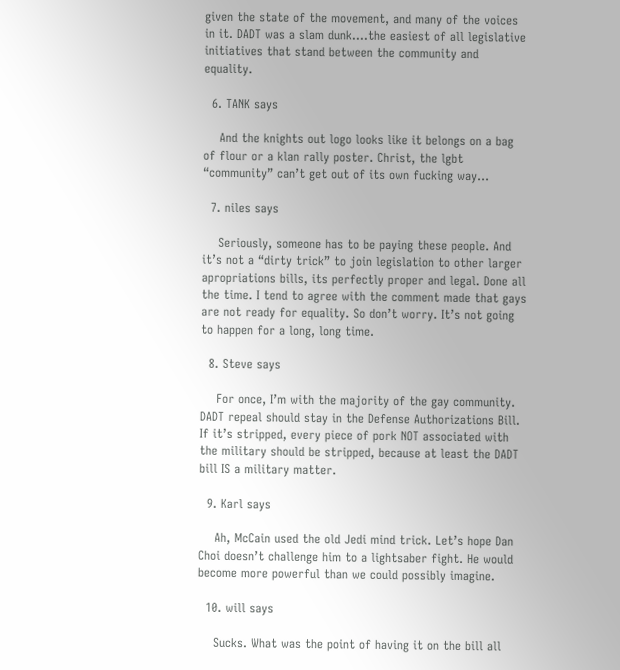given the state of the movement, and many of the voices in it. DADT was a slam dunk….the easiest of all legislative initiatives that stand between the community and equality.

  6. TANK says

    And the knights out logo looks like it belongs on a bag of flour or a klan rally poster. Christ, the lgbt “community” can’t get out of its own fucking way…

  7. niles says

    Seriously, someone has to be paying these people. And it’s not a “dirty trick” to join legislation to other larger apropriations bills, its perfectly proper and legal. Done all the time. I tend to agree with the comment made that gays are not ready for equality. So don’t worry. It’s not going to happen for a long, long time.

  8. Steve says

    For once, I’m with the majority of the gay community. DADT repeal should stay in the Defense Authorizations Bill. If it’s stripped, every piece of pork NOT associated with the military should be stripped, because at least the DADT bill IS a military matter.

  9. Karl says

    Ah, McCain used the old Jedi mind trick. Let’s hope Dan Choi doesn’t challenge him to a lightsaber fight. He would become more powerful than we could possibly imagine.

  10. will says

    Sucks. What was the point of having it on the bill all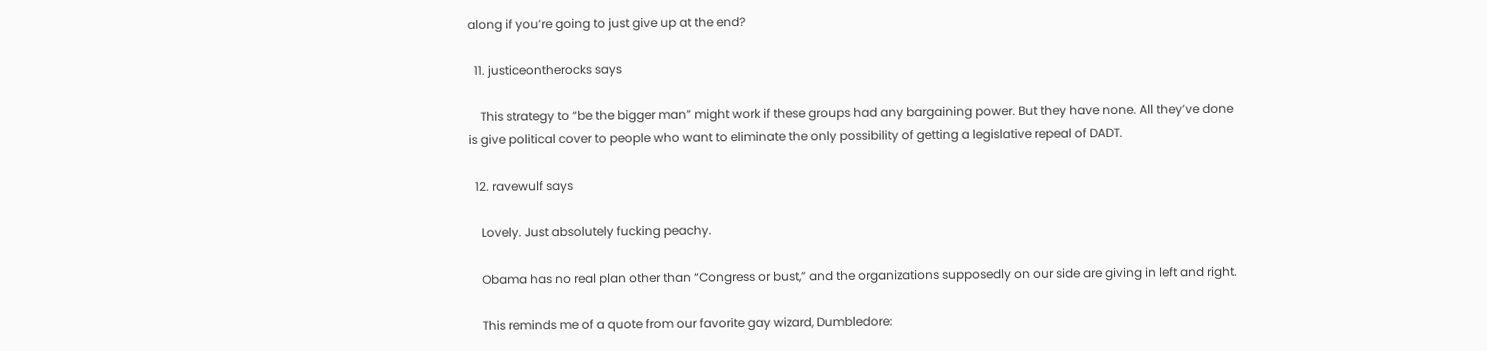along if you’re going to just give up at the end?

  11. justiceontherocks says

    This strategy to “be the bigger man” might work if these groups had any bargaining power. But they have none. All they’ve done is give political cover to people who want to eliminate the only possibility of getting a legislative repeal of DADT.

  12. ravewulf says

    Lovely. Just absolutely fucking peachy.

    Obama has no real plan other than “Congress or bust,” and the organizations supposedly on our side are giving in left and right.

    This reminds me of a quote from our favorite gay wizard, Dumbledore: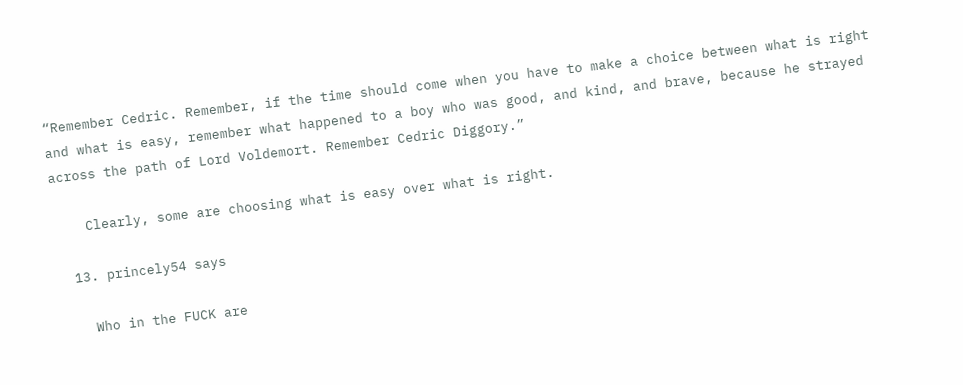“Remember Cedric. Remember, if the time should come when you have to make a choice between what is right and what is easy, remember what happened to a boy who was good, and kind, and brave, because he strayed across the path of Lord Voldemort. Remember Cedric Diggory.”

    Clearly, some are choosing what is easy over what is right.

  13. princely54 says

    Who in the FUCK are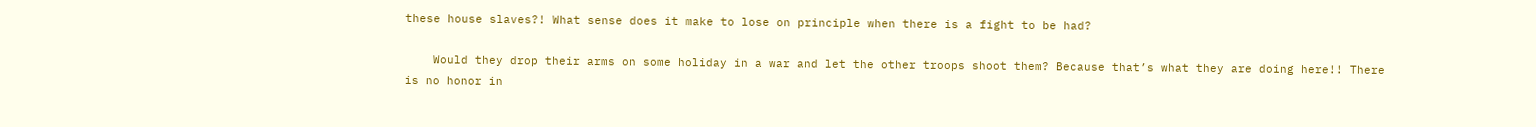these house slaves?! What sense does it make to lose on principle when there is a fight to be had?

    Would they drop their arms on some holiday in a war and let the other troops shoot them? Because that’s what they are doing here!! There is no honor in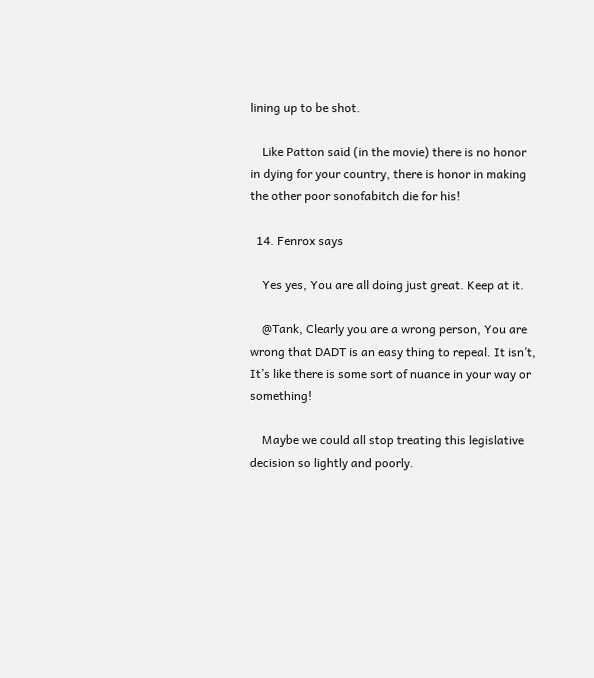lining up to be shot.

    Like Patton said (in the movie) there is no honor in dying for your country, there is honor in making the other poor sonofabitch die for his!

  14. Fenrox says

    Yes yes, You are all doing just great. Keep at it.

    @Tank, Clearly you are a wrong person, You are wrong that DADT is an easy thing to repeal. It isn’t, It’s like there is some sort of nuance in your way or something!

    Maybe we could all stop treating this legislative decision so lightly and poorly.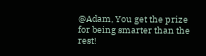@Adam, You get the prize for being smarter than the rest!